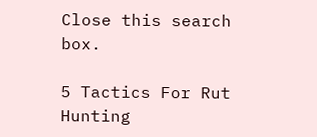Close this search box.

5 Tactics For Rut Hunting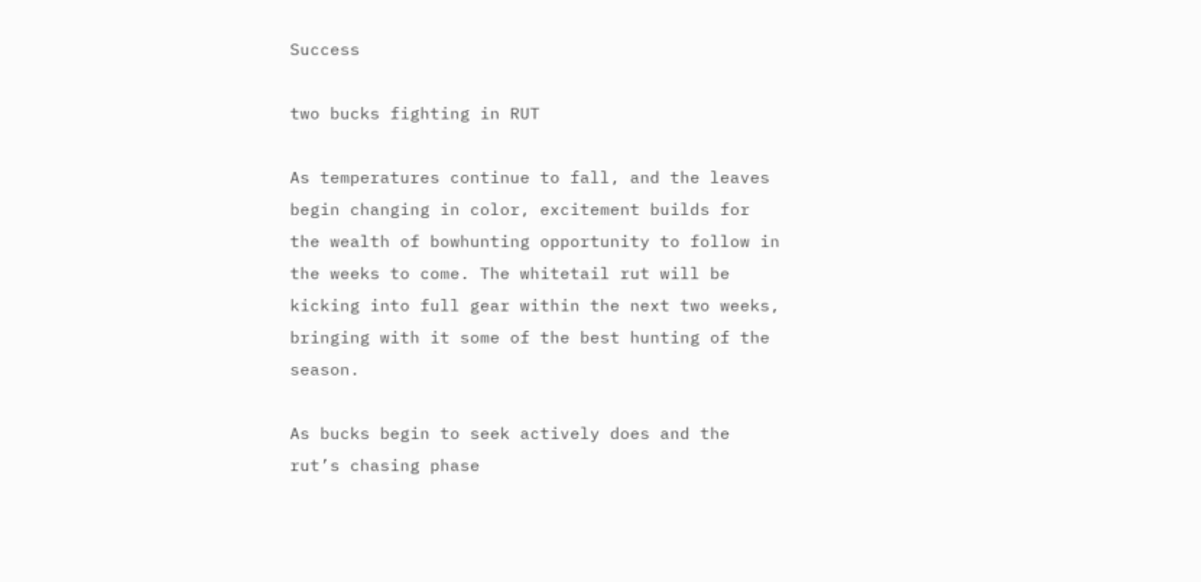Success

two bucks fighting in RUT

As temperatures continue to fall, and the leaves begin changing in color, excitement builds for the wealth of bowhunting opportunity to follow in the weeks to come. The whitetail rut will be kicking into full gear within the next two weeks, bringing with it some of the best hunting of the season.

As bucks begin to seek actively does and the rut’s chasing phase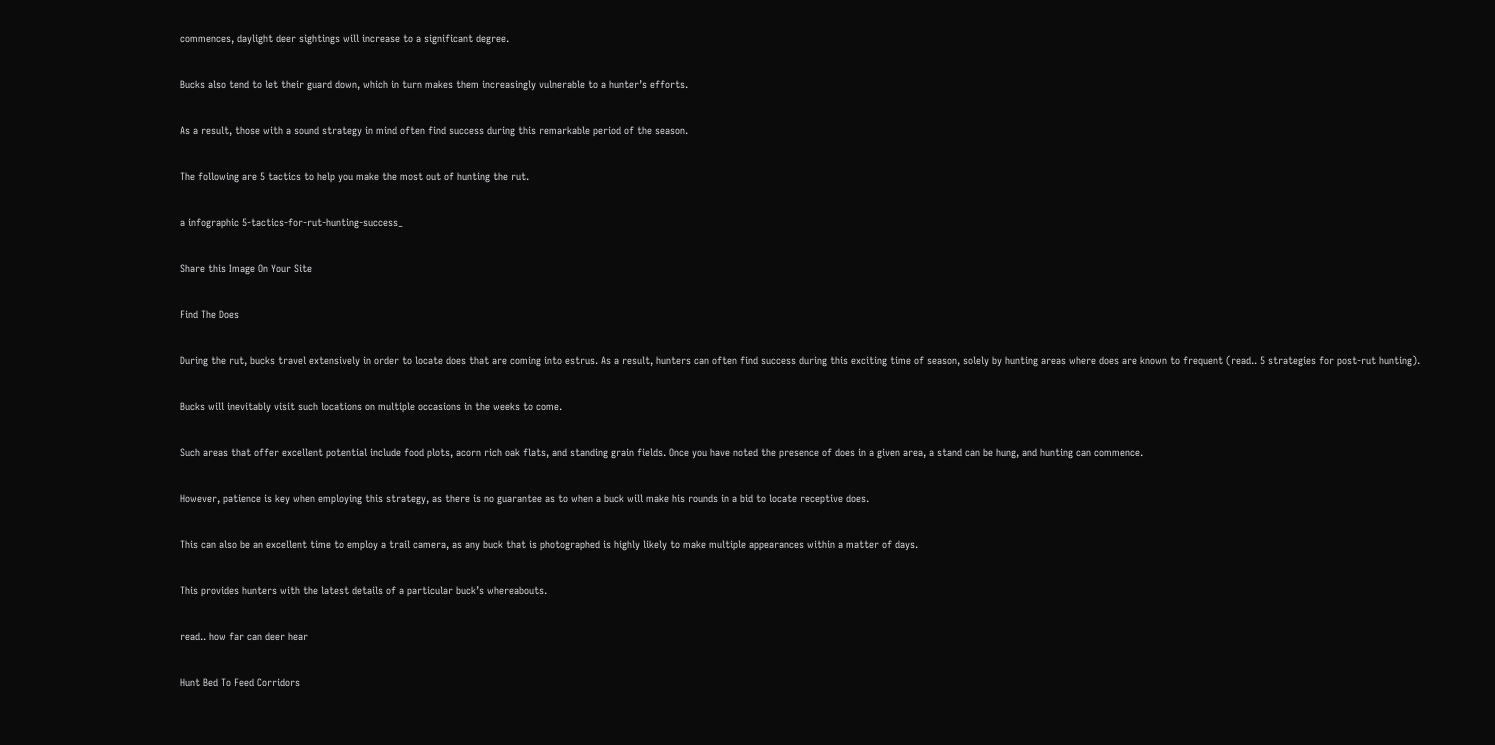commences, daylight deer sightings will increase to a significant degree.

Bucks also tend to let their guard down, which in turn makes them increasingly vulnerable to a hunter’s efforts.

As a result, those with a sound strategy in mind often find success during this remarkable period of the season.

The following are 5 tactics to help you make the most out of hunting the rut.

a infographic 5-tactics-for-rut-hunting-success_

Share this Image On Your Site

Find The Does

During the rut, bucks travel extensively in order to locate does that are coming into estrus. As a result, hunters can often find success during this exciting time of season, solely by hunting areas where does are known to frequent (read.. 5 strategies for post-rut hunting).

Bucks will inevitably visit such locations on multiple occasions in the weeks to come.

Such areas that offer excellent potential include food plots, acorn rich oak flats, and standing grain fields. Once you have noted the presence of does in a given area, a stand can be hung, and hunting can commence.

However, patience is key when employing this strategy, as there is no guarantee as to when a buck will make his rounds in a bid to locate receptive does.

This can also be an excellent time to employ a trail camera, as any buck that is photographed is highly likely to make multiple appearances within a matter of days.

This provides hunters with the latest details of a particular buck’s whereabouts.

read.. how far can deer hear

Hunt Bed To Feed Corridors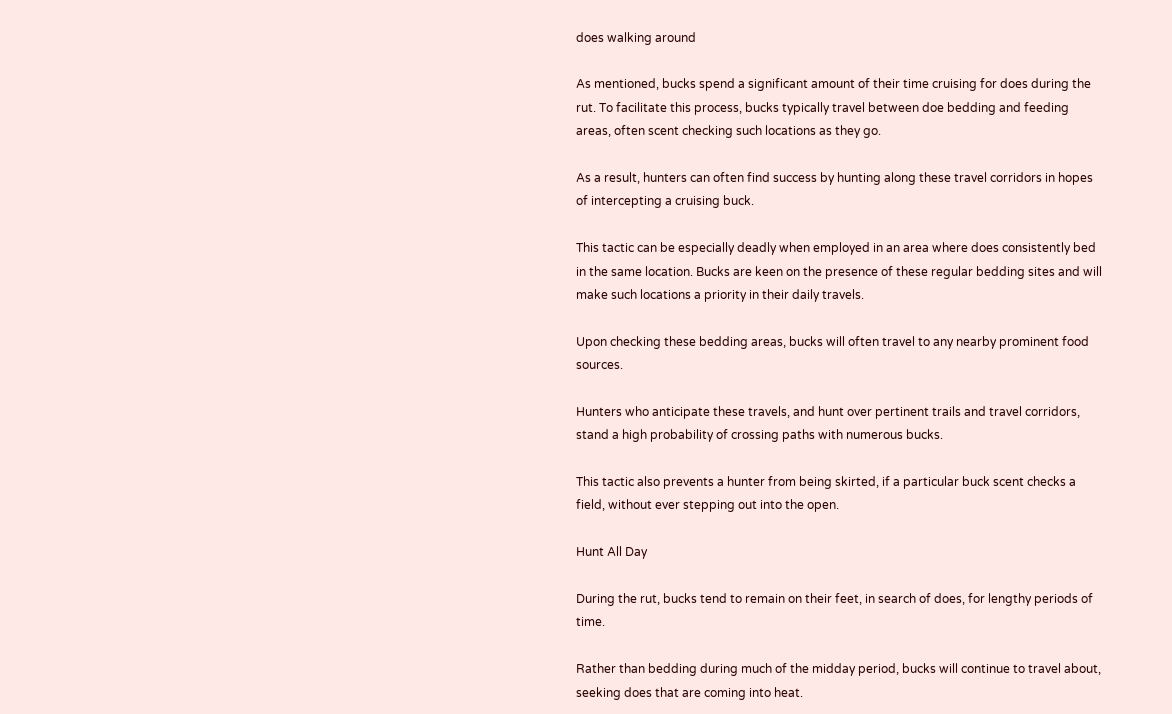does walking around

As mentioned, bucks spend a significant amount of their time cruising for does during the rut. To facilitate this process, bucks typically travel between doe bedding and feeding areas, often scent checking such locations as they go.

As a result, hunters can often find success by hunting along these travel corridors in hopes of intercepting a cruising buck.

This tactic can be especially deadly when employed in an area where does consistently bed in the same location. Bucks are keen on the presence of these regular bedding sites and will make such locations a priority in their daily travels.

Upon checking these bedding areas, bucks will often travel to any nearby prominent food sources.

Hunters who anticipate these travels, and hunt over pertinent trails and travel corridors, stand a high probability of crossing paths with numerous bucks.

This tactic also prevents a hunter from being skirted, if a particular buck scent checks a field, without ever stepping out into the open.

Hunt All Day

During the rut, bucks tend to remain on their feet, in search of does, for lengthy periods of time.

Rather than bedding during much of the midday period, bucks will continue to travel about, seeking does that are coming into heat.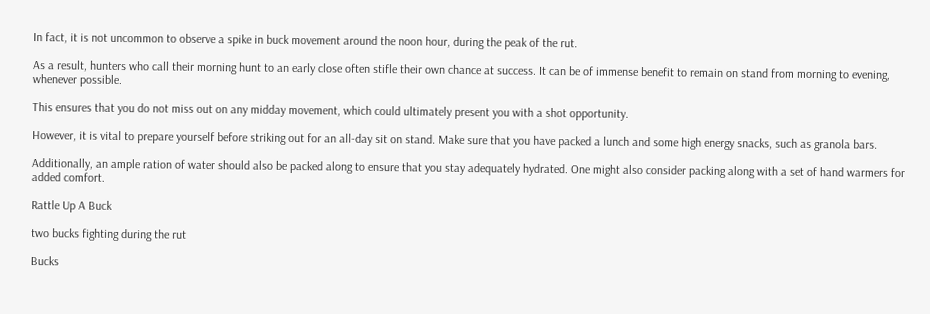In fact, it is not uncommon to observe a spike in buck movement around the noon hour, during the peak of the rut.

As a result, hunters who call their morning hunt to an early close often stifle their own chance at success. It can be of immense benefit to remain on stand from morning to evening, whenever possible.

This ensures that you do not miss out on any midday movement, which could ultimately present you with a shot opportunity.

However, it is vital to prepare yourself before striking out for an all-day sit on stand. Make sure that you have packed a lunch and some high energy snacks, such as granola bars.

Additionally, an ample ration of water should also be packed along to ensure that you stay adequately hydrated. One might also consider packing along with a set of hand warmers for added comfort.

Rattle Up A Buck

two bucks fighting during the rut

Bucks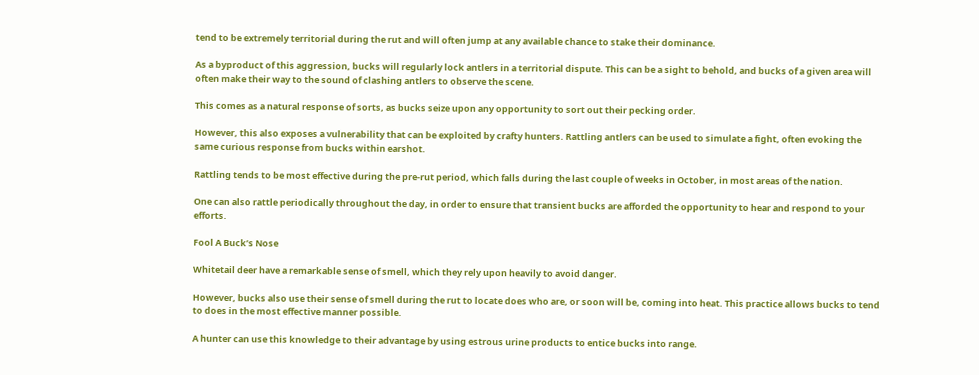tend to be extremely territorial during the rut and will often jump at any available chance to stake their dominance.

As a byproduct of this aggression, bucks will regularly lock antlers in a territorial dispute. This can be a sight to behold, and bucks of a given area will often make their way to the sound of clashing antlers to observe the scene.

This comes as a natural response of sorts, as bucks seize upon any opportunity to sort out their pecking order.

However, this also exposes a vulnerability that can be exploited by crafty hunters. Rattling antlers can be used to simulate a fight, often evoking the same curious response from bucks within earshot.

Rattling tends to be most effective during the pre-rut period, which falls during the last couple of weeks in October, in most areas of the nation.

One can also rattle periodically throughout the day, in order to ensure that transient bucks are afforded the opportunity to hear and respond to your efforts.

Fool A Buck’s Nose

Whitetail deer have a remarkable sense of smell, which they rely upon heavily to avoid danger.

However, bucks also use their sense of smell during the rut to locate does who are, or soon will be, coming into heat. This practice allows bucks to tend to does in the most effective manner possible.

A hunter can use this knowledge to their advantage by using estrous urine products to entice bucks into range.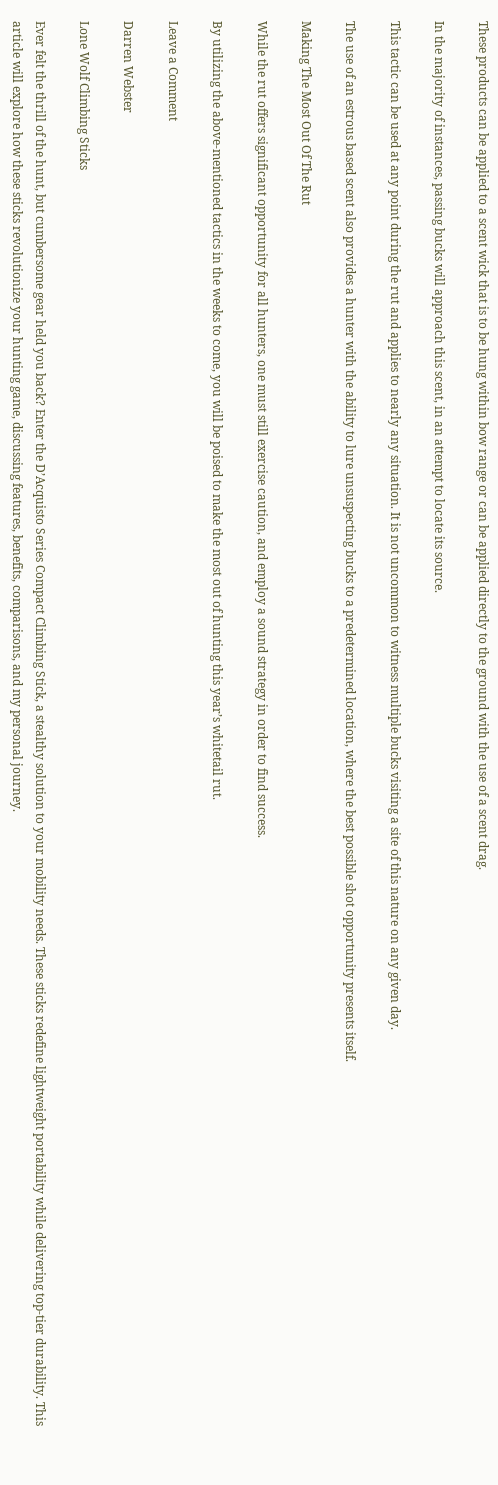These products can be applied to a scent wick that is to be hung within bow range or can be applied directly to the ground with the use of a scent drag.

In the majority of instances, passing bucks will approach this scent, in an attempt to locate its source.

This tactic can be used at any point during the rut and applies to nearly any situation. It is not uncommon to witness multiple bucks visiting a site of this nature on any given day.

The use of an estrous based scent also provides a hunter with the ability to lure unsuspecting bucks to a predetermined location, where the best possible shot opportunity presents itself.

Making The Most Out Of The Rut

While the rut offers significant opportunity for all hunters, one must still exercise caution, and employ a sound strategy in order to find success.

By utilizing the above-mentioned tactics in the weeks to come, you will be poised to make the most out of hunting this year’s whitetail rut.

Leave a Comment

Darren Webster

Lone Wolf Climbing Sticks

Ever felt the thrill of the hunt, but cumbersome gear held you back? Enter the D’Acquisto Series Compact Climbing Stick, a stealthy solution to your mobility needs. These sticks redefine lightweight portability while delivering top-tier durability. This article will explore how these sticks revolutionize your hunting game, discussing features, benefits, comparisons, and my personal journey.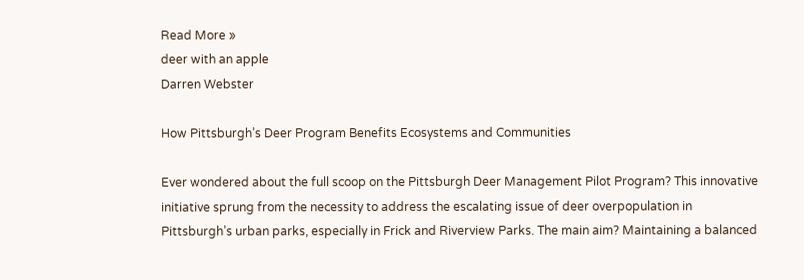Read More »
deer with an apple
Darren Webster

How Pittsburgh’s Deer Program Benefits Ecosystems and Communities

Ever wondered about the full scoop on the Pittsburgh Deer Management Pilot Program? This innovative initiative sprung from the necessity to address the escalating issue of deer overpopulation in Pittsburgh’s urban parks, especially in Frick and Riverview Parks. The main aim? Maintaining a balanced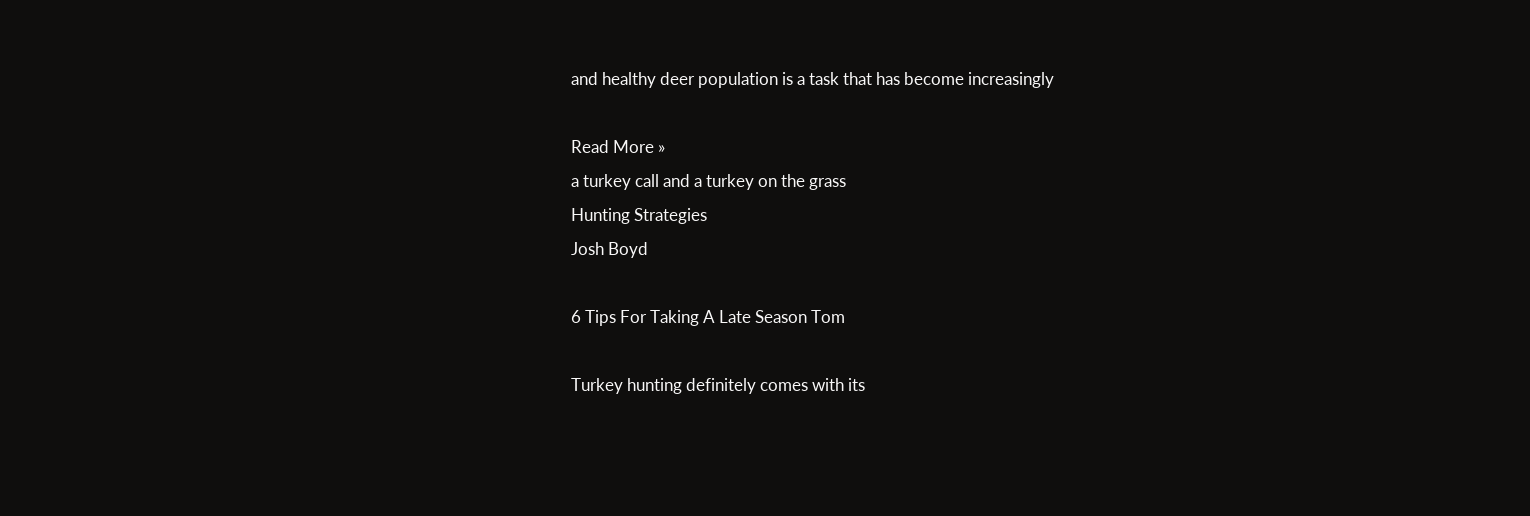and healthy deer population is a task that has become increasingly

Read More »
a turkey call and a turkey on the grass
Hunting Strategies
Josh Boyd

6 Tips For Taking A Late Season Tom

Turkey hunting definitely comes with its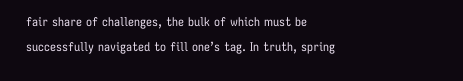fair share of challenges, the bulk of which must be successfully navigated to fill one’s tag. In truth, spring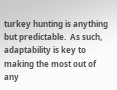turkey hunting is anything but predictable.  As such, adaptability is key to making the most out of any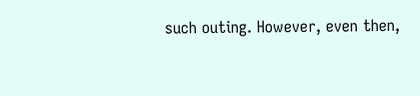such outing. However, even then,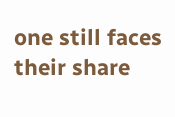one still faces their share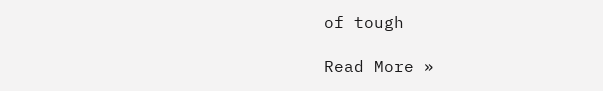of tough

Read More »